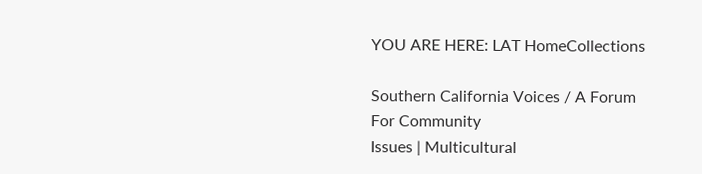YOU ARE HERE: LAT HomeCollections

Southern California Voices / A Forum For Community
Issues | Multicultural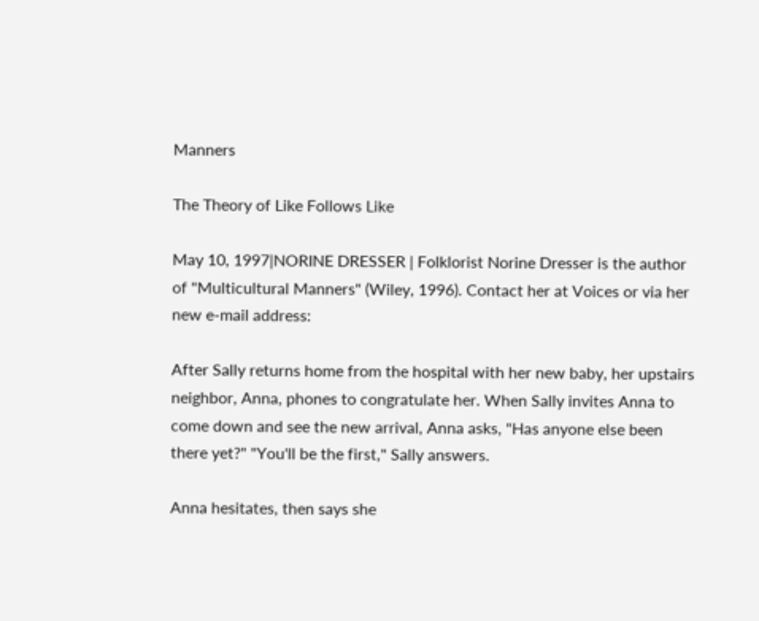Manners

The Theory of Like Follows Like

May 10, 1997|NORINE DRESSER | Folklorist Norine Dresser is the author of "Multicultural Manners" (Wiley, 1996). Contact her at Voices or via her new e-mail address:

After Sally returns home from the hospital with her new baby, her upstairs neighbor, Anna, phones to congratulate her. When Sally invites Anna to come down and see the new arrival, Anna asks, "Has anyone else been there yet?" "You'll be the first," Sally answers.

Anna hesitates, then says she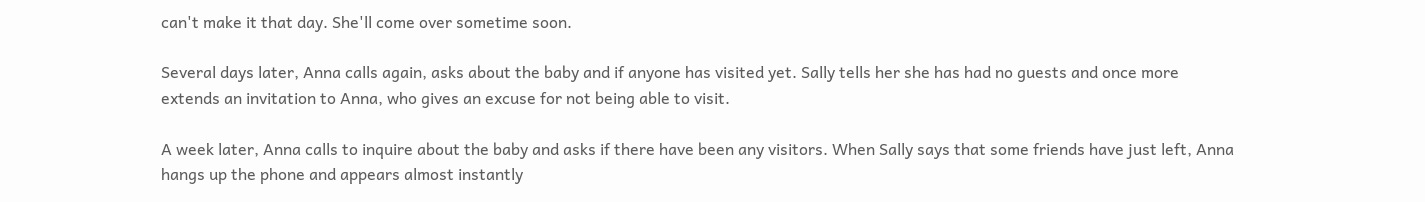can't make it that day. She'll come over sometime soon.

Several days later, Anna calls again, asks about the baby and if anyone has visited yet. Sally tells her she has had no guests and once more extends an invitation to Anna, who gives an excuse for not being able to visit.

A week later, Anna calls to inquire about the baby and asks if there have been any visitors. When Sally says that some friends have just left, Anna hangs up the phone and appears almost instantly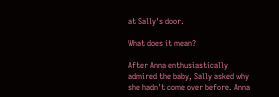at Sally's door.

What does it mean?

After Anna enthusiastically admired the baby, Sally asked why she hadn't come over before. Anna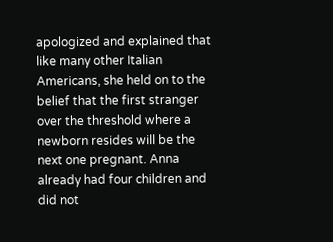apologized and explained that like many other Italian Americans, she held on to the belief that the first stranger over the threshold where a newborn resides will be the next one pregnant. Anna already had four children and did not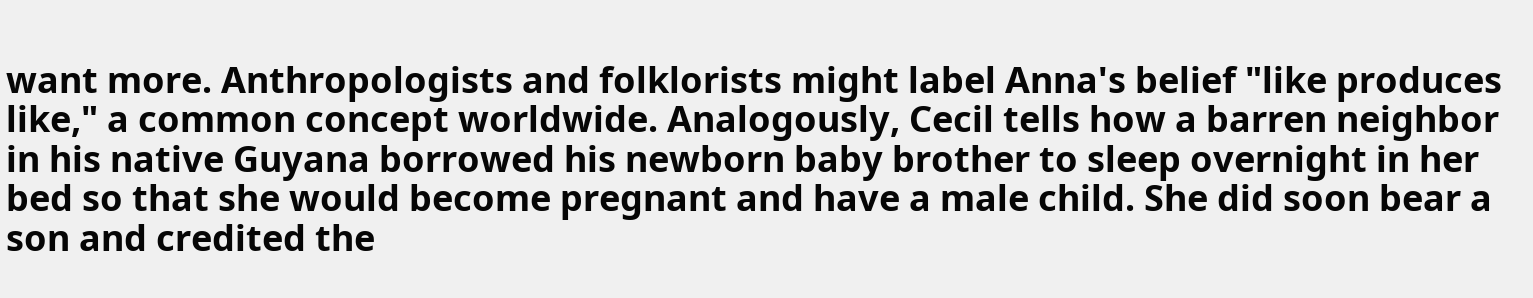want more. Anthropologists and folklorists might label Anna's belief "like produces like," a common concept worldwide. Analogously, Cecil tells how a barren neighbor in his native Guyana borrowed his newborn baby brother to sleep overnight in her bed so that she would become pregnant and have a male child. She did soon bear a son and credited the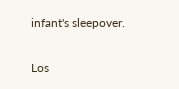infant's sleepover.

Los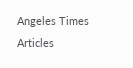Angeles Times Articles